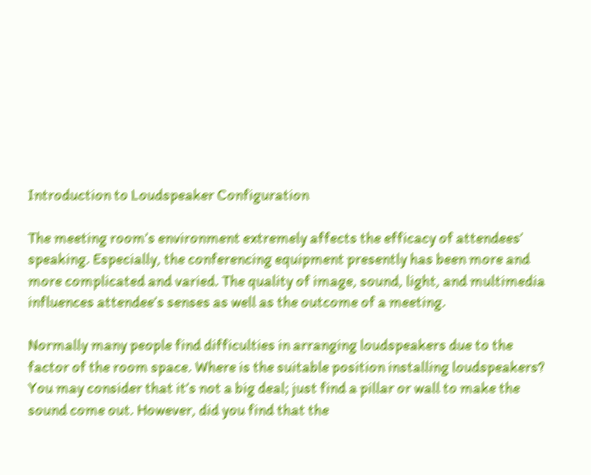Introduction to Loudspeaker Configuration

The meeting room’s environment extremely affects the efficacy of attendees’ speaking. Especially, the conferencing equipment presently has been more and more complicated and varied. The quality of image, sound, light, and multimedia influences attendee’s senses as well as the outcome of a meeting.

Normally many people find difficulties in arranging loudspeakers due to the factor of the room space. Where is the suitable position installing loudspeakers? You may consider that it’s not a big deal; just find a pillar or wall to make the sound come out. However, did you find that the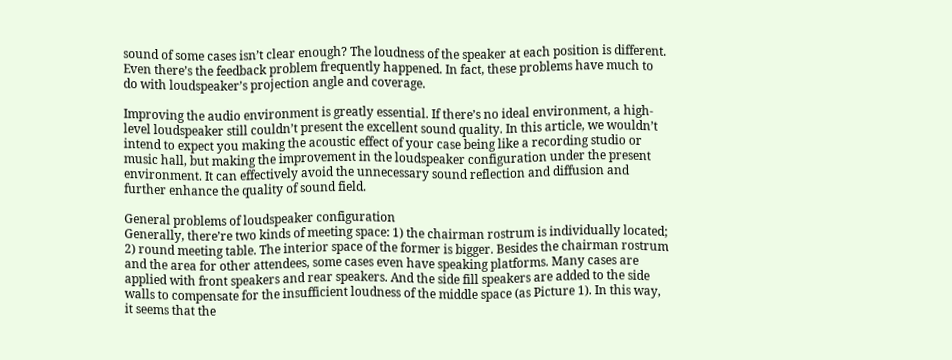sound of some cases isn’t clear enough? The loudness of the speaker at each position is different. Even there’s the feedback problem frequently happened. In fact, these problems have much to do with loudspeaker’s projection angle and coverage.

Improving the audio environment is greatly essential. If there’s no ideal environment, a high-level loudspeaker still couldn’t present the excellent sound quality. In this article, we wouldn’t intend to expect you making the acoustic effect of your case being like a recording studio or music hall, but making the improvement in the loudspeaker configuration under the present environment. It can effectively avoid the unnecessary sound reflection and diffusion and further enhance the quality of sound field.

General problems of loudspeaker configuration
Generally, there’re two kinds of meeting space: 1) the chairman rostrum is individually located; 2) round meeting table. The interior space of the former is bigger. Besides the chairman rostrum and the area for other attendees, some cases even have speaking platforms. Many cases are applied with front speakers and rear speakers. And the side fill speakers are added to the side walls to compensate for the insufficient loudness of the middle space (as Picture 1). In this way, it seems that the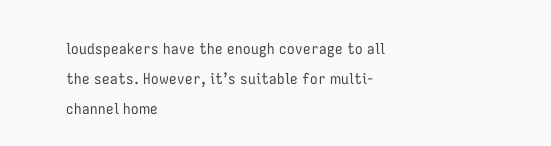loudspeakers have the enough coverage to all the seats. However, it’s suitable for multi-channel home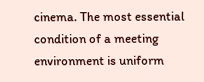cinema. The most essential condition of a meeting environment is uniform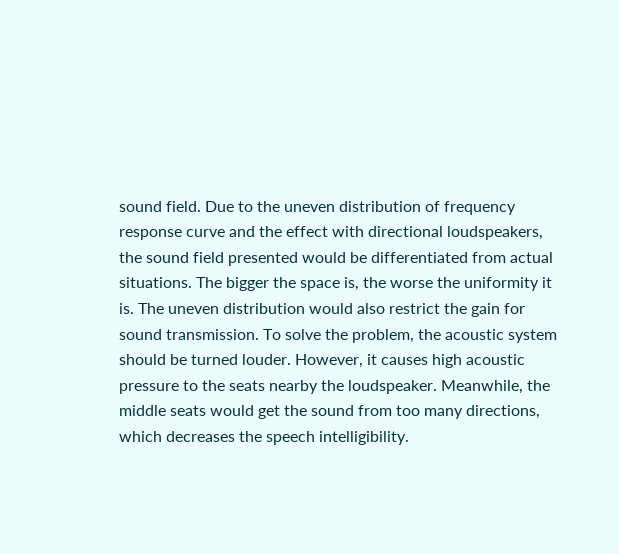sound field. Due to the uneven distribution of frequency response curve and the effect with directional loudspeakers, the sound field presented would be differentiated from actual situations. The bigger the space is, the worse the uniformity it is. The uneven distribution would also restrict the gain for sound transmission. To solve the problem, the acoustic system should be turned louder. However, it causes high acoustic pressure to the seats nearby the loudspeaker. Meanwhile, the middle seats would get the sound from too many directions, which decreases the speech intelligibility.